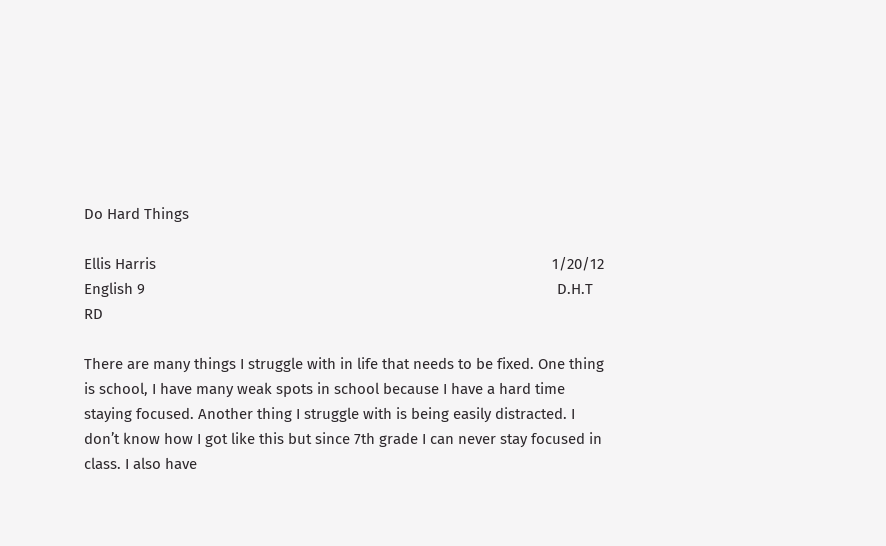Do Hard Things

Ellis Harris                                                                                                   1/20/12
English 9                                                                                                       D.H.T RD

There are many things I struggle with in life that needs to be fixed. One thing is school, I have many weak spots in school because I have a hard time staying focused. Another thing I struggle with is being easily distracted. I don’t know how I got like this but since 7th grade I can never stay focused in class. I also have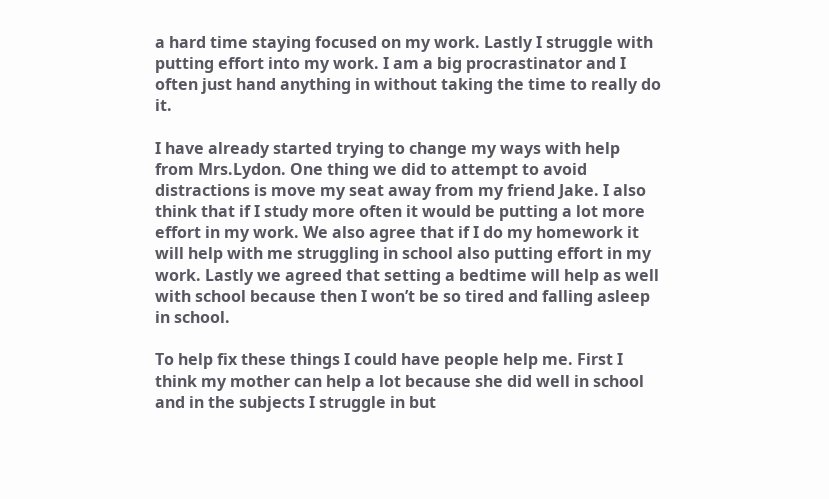a hard time staying focused on my work. Lastly I struggle with putting effort into my work. I am a big procrastinator and I often just hand anything in without taking the time to really do it.

I have already started trying to change my ways with help from Mrs.Lydon. One thing we did to attempt to avoid distractions is move my seat away from my friend Jake. I also think that if I study more often it would be putting a lot more effort in my work. We also agree that if I do my homework it will help with me struggling in school also putting effort in my work. Lastly we agreed that setting a bedtime will help as well with school because then I won’t be so tired and falling asleep in school.

To help fix these things I could have people help me. First I think my mother can help a lot because she did well in school and in the subjects I struggle in but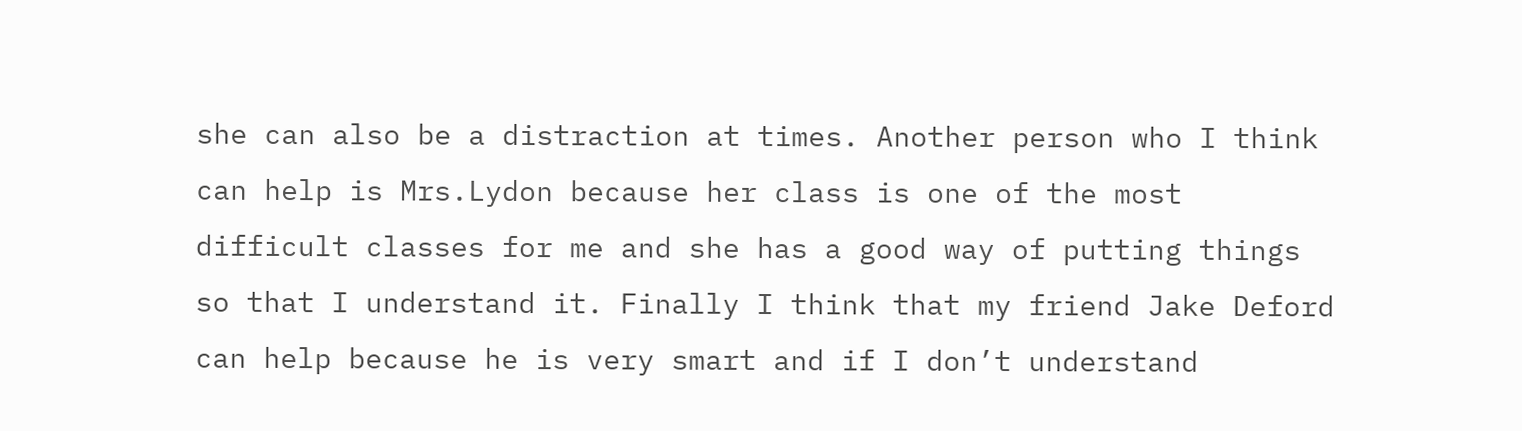she can also be a distraction at times. Another person who I think can help is Mrs.Lydon because her class is one of the most difficult classes for me and she has a good way of putting things so that I understand it. Finally I think that my friend Jake Deford can help because he is very smart and if I don’t understand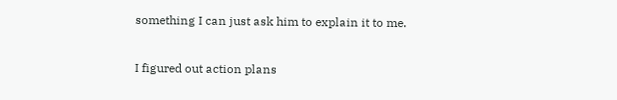something I can just ask him to explain it to me.

I figured out action plans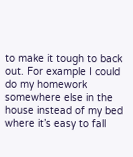to make it tough to back out. For example I could do my homework somewhere else in the house instead of my bed where it’s easy to fall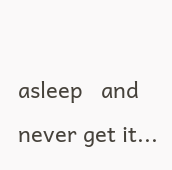asleep   and never get it...